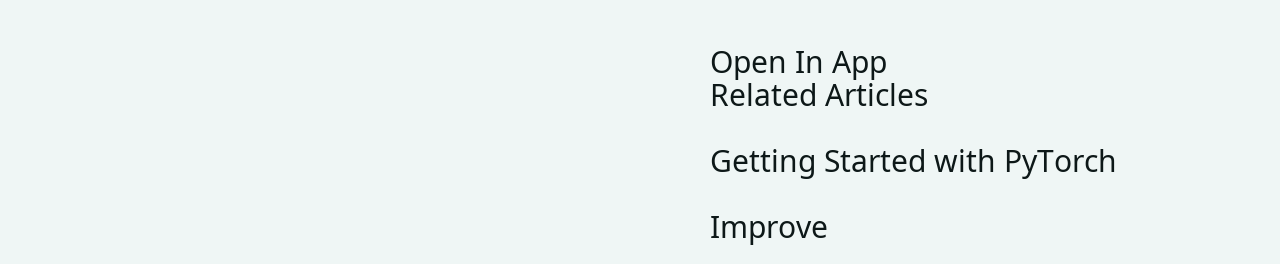Open In App
Related Articles

Getting Started with PyTorch

Improve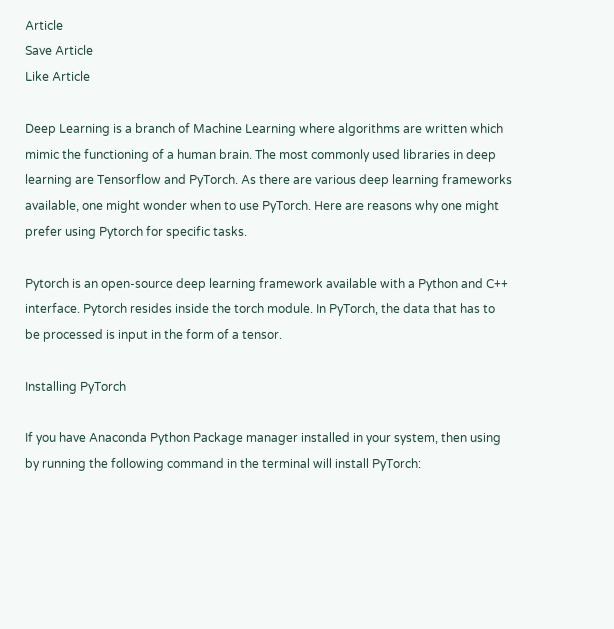Article
Save Article
Like Article

Deep Learning is a branch of Machine Learning where algorithms are written which mimic the functioning of a human brain. The most commonly used libraries in deep learning are Tensorflow and PyTorch. As there are various deep learning frameworks available, one might wonder when to use PyTorch. Here are reasons why one might prefer using Pytorch for specific tasks.

Pytorch is an open-source deep learning framework available with a Python and C++ interface. Pytorch resides inside the torch module. In PyTorch, the data that has to be processed is input in the form of a tensor.

Installing PyTorch

If you have Anaconda Python Package manager installed in your system, then using by running the following command in the terminal will install PyTorch: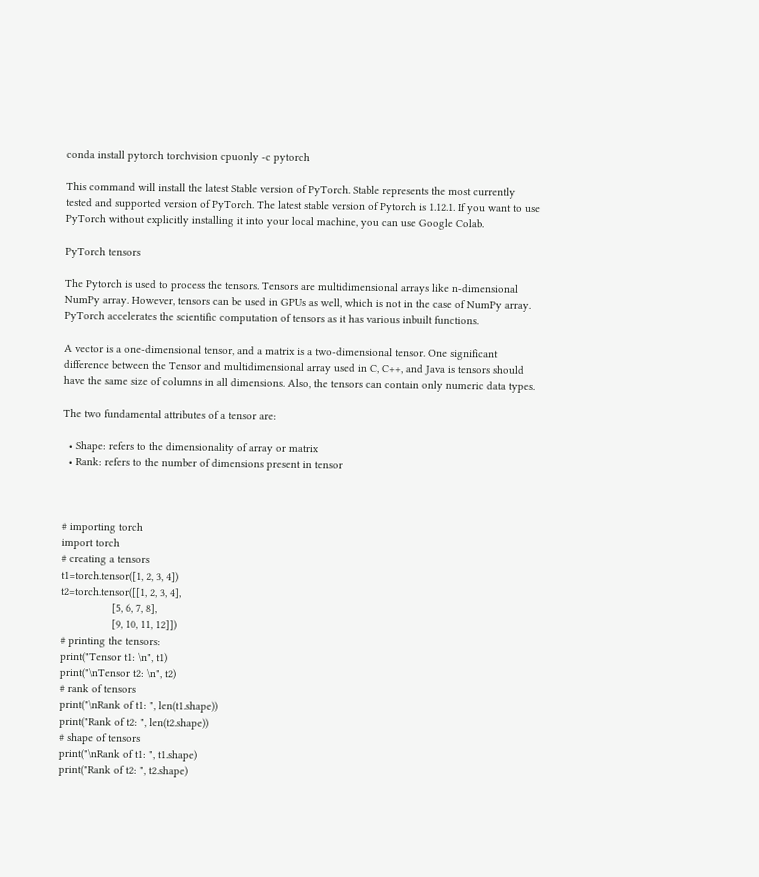conda install pytorch torchvision cpuonly -c pytorch

This command will install the latest Stable version of PyTorch. Stable represents the most currently tested and supported version of PyTorch. The latest stable version of Pytorch is 1.12.1. If you want to use PyTorch without explicitly installing it into your local machine, you can use Google Colab.

PyTorch tensors

The Pytorch is used to process the tensors. Tensors are multidimensional arrays like n-dimensional NumPy array. However, tensors can be used in GPUs as well, which is not in the case of NumPy array. PyTorch accelerates the scientific computation of tensors as it has various inbuilt functions.

A vector is a one-dimensional tensor, and a matrix is a two-dimensional tensor. One significant difference between the Tensor and multidimensional array used in C, C++, and Java is tensors should have the same size of columns in all dimensions. Also, the tensors can contain only numeric data types.

The two fundamental attributes of a tensor are:

  • Shape: refers to the dimensionality of array or matrix
  • Rank: refers to the number of dimensions present in tensor



# importing torch
import torch
# creating a tensors
t1=torch.tensor([1, 2, 3, 4])
t2=torch.tensor([[1, 2, 3, 4],
                 [5, 6, 7, 8],
                 [9, 10, 11, 12]])
# printing the tensors:
print("Tensor t1: \n", t1)
print("\nTensor t2: \n", t2)
# rank of tensors
print("\nRank of t1: ", len(t1.shape))
print("Rank of t2: ", len(t2.shape))
# shape of tensors
print("\nRank of t1: ", t1.shape)
print("Rank of t2: ", t2.shape)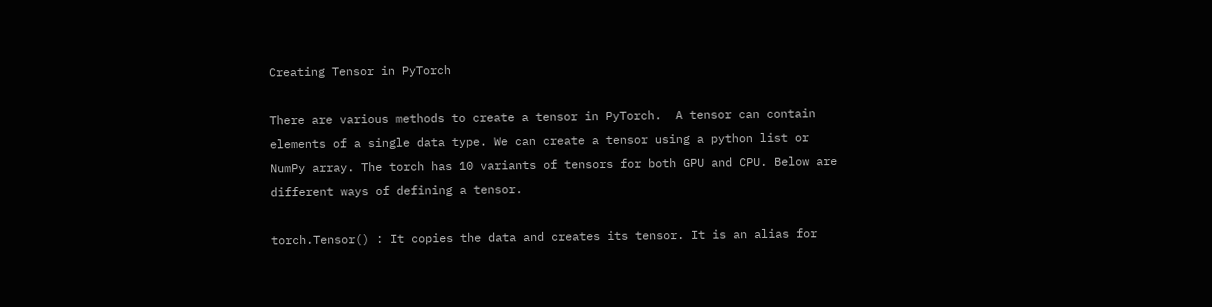Creating Tensor in PyTorch

There are various methods to create a tensor in PyTorch.  A tensor can contain elements of a single data type. We can create a tensor using a python list or NumPy array. The torch has 10 variants of tensors for both GPU and CPU. Below are different ways of defining a tensor.

torch.Tensor() : It copies the data and creates its tensor. It is an alias for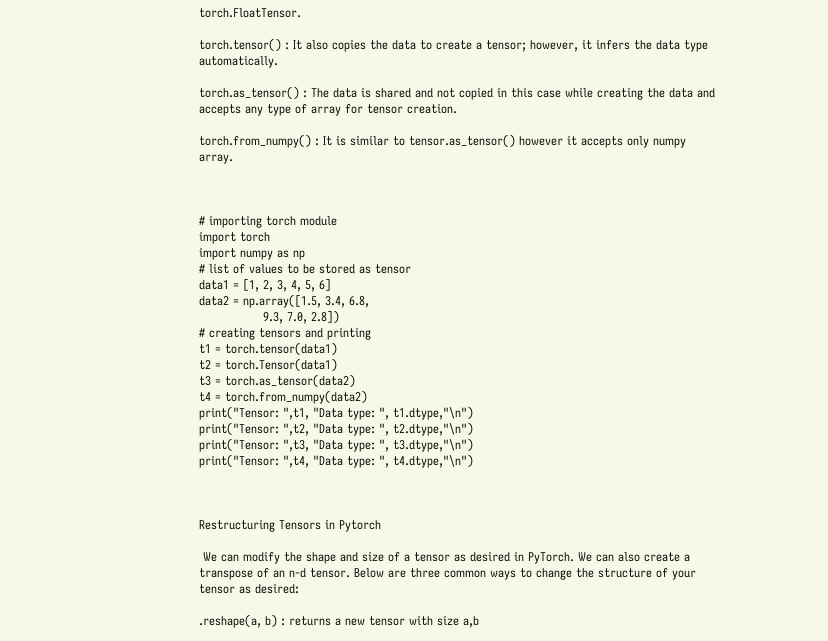torch.FloatTensor.

torch.tensor() : It also copies the data to create a tensor; however, it infers the data type automatically.

torch.as_tensor() : The data is shared and not copied in this case while creating the data and accepts any type of array for tensor creation.

torch.from_numpy() : It is similar to tensor.as_tensor() however it accepts only numpy array.



# importing torch module
import torch
import numpy as np
# list of values to be stored as tensor
data1 = [1, 2, 3, 4, 5, 6]
data2 = np.array([1.5, 3.4, 6.8,
                9.3, 7.0, 2.8])
# creating tensors and printing
t1 = torch.tensor(data1)
t2 = torch.Tensor(data1)
t3 = torch.as_tensor(data2)
t4 = torch.from_numpy(data2)
print("Tensor: ",t1, "Data type: ", t1.dtype,"\n")
print("Tensor: ",t2, "Data type: ", t2.dtype,"\n")
print("Tensor: ",t3, "Data type: ", t3.dtype,"\n")
print("Tensor: ",t4, "Data type: ", t4.dtype,"\n")



Restructuring Tensors in Pytorch

 We can modify the shape and size of a tensor as desired in PyTorch. We can also create a transpose of an n-d tensor. Below are three common ways to change the structure of your tensor as desired:

.reshape(a, b) : returns a new tensor with size a,b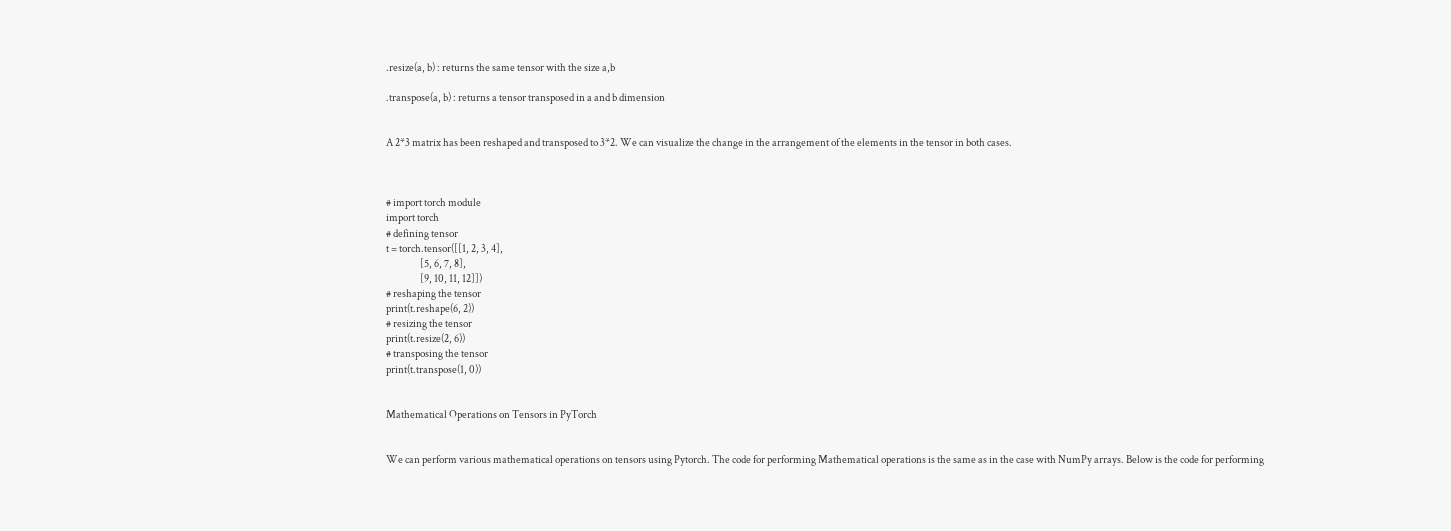.resize(a, b) : returns the same tensor with the size a,b

.transpose(a, b) : returns a tensor transposed in a and b dimension


A 2*3 matrix has been reshaped and transposed to 3*2. We can visualize the change in the arrangement of the elements in the tensor in both cases.



# import torch module
import torch
# defining tensor
t = torch.tensor([[1, 2, 3, 4],
                 [5, 6, 7, 8],
                 [9, 10, 11, 12]])
# reshaping the tensor
print(t.reshape(6, 2))
# resizing the tensor
print(t.resize(2, 6))
# transposing the tensor
print(t.transpose(1, 0))


Mathematical Operations on Tensors in PyTorch


We can perform various mathematical operations on tensors using Pytorch. The code for performing Mathematical operations is the same as in the case with NumPy arrays. Below is the code for performing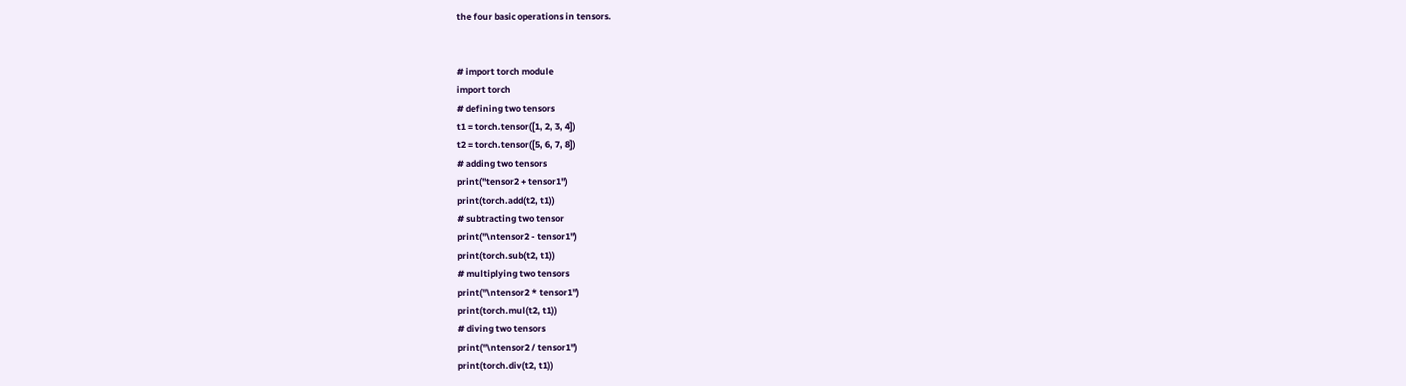the four basic operations in tensors.


# import torch module
import torch
# defining two tensors
t1 = torch.tensor([1, 2, 3, 4])
t2 = torch.tensor([5, 6, 7, 8])
# adding two tensors
print("tensor2 + tensor1")
print(torch.add(t2, t1))
# subtracting two tensor
print("\ntensor2 - tensor1")
print(torch.sub(t2, t1))
# multiplying two tensors
print("\ntensor2 * tensor1")
print(torch.mul(t2, t1))
# diving two tensors
print("\ntensor2 / tensor1")
print(torch.div(t2, t1))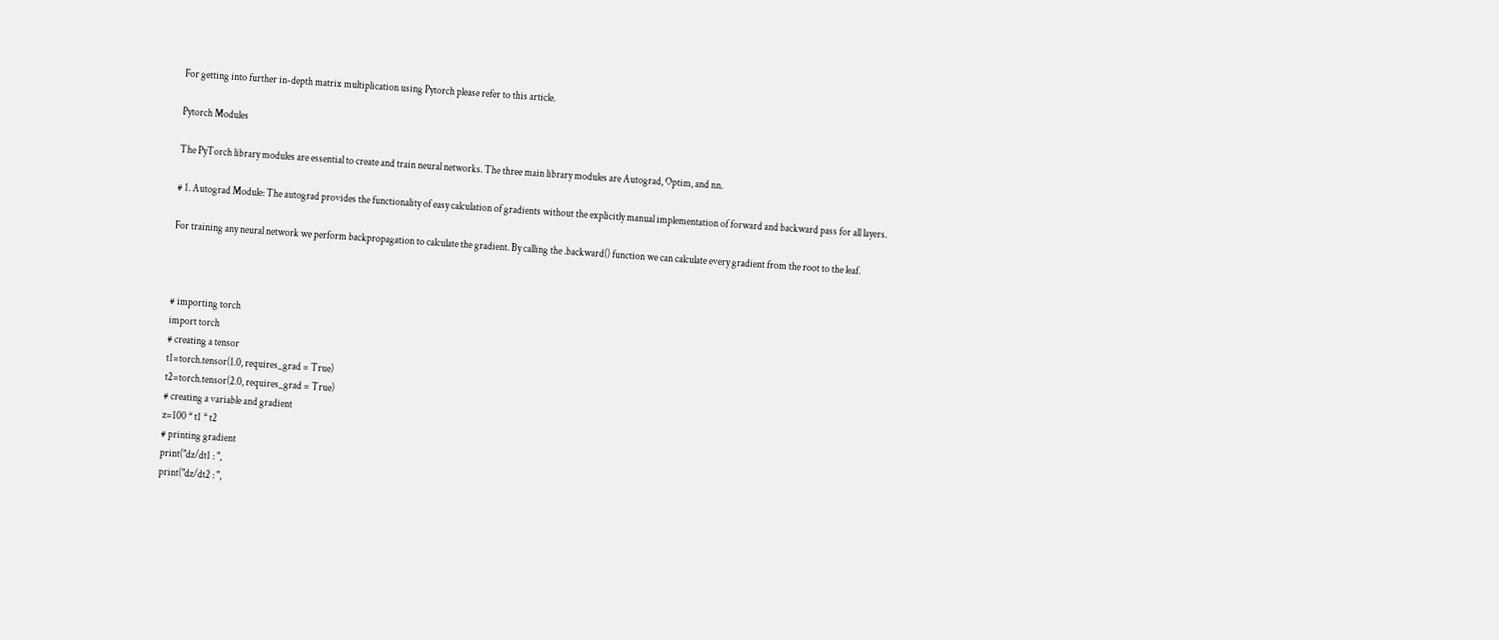For getting into further in-depth matrix multiplication using Pytorch please refer to this article.

Pytorch Modules

The PyTorch library modules are essential to create and train neural networks. The three main library modules are Autograd, Optim, and nn.

# 1. Autograd Module: The autograd provides the functionality of easy calculation of gradients without the explicitly manual implementation of forward and backward pass for all layers.

For training any neural network we perform backpropagation to calculate the gradient. By calling the .backward() function we can calculate every gradient from the root to the leaf.



# importing torch
import torch
# creating a tensor
t1=torch.tensor(1.0, requires_grad = True)
t2=torch.tensor(2.0, requires_grad = True)
# creating a variable and gradient
z=100 * t1 * t2
# printing gradient
print("dz/dt1 : ",
print("dz/dt2 : ",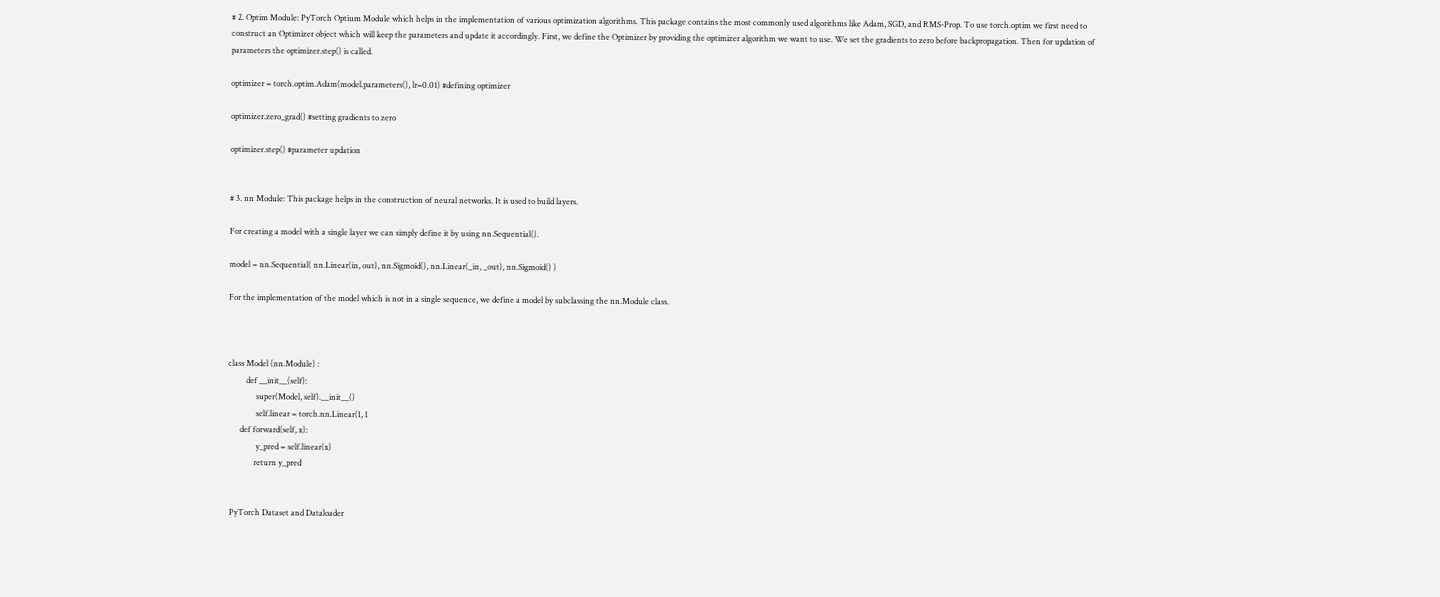# 2. Optim Module: PyTorch Optium Module which helps in the implementation of various optimization algorithms. This package contains the most commonly used algorithms like Adam, SGD, and RMS-Prop. To use torch.optim we first need to construct an Optimizer object which will keep the parameters and update it accordingly. First, we define the Optimizer by providing the optimizer algorithm we want to use. We set the gradients to zero before backpropagation. Then for updation of parameters the optimizer.step() is called.

optimizer = torch.optim.Adam(model.parameters(), lr=0.01) #defining optimizer

optimizer.zero_grad() #setting gradients to zero

optimizer.step() #parameter updation


# 3. nn Module: This package helps in the construction of neural networks. It is used to build layers.

For creating a model with a single layer we can simply define it by using nn.Sequential().

model = nn.Sequential( nn.Linear(in, out), nn.Sigmoid(), nn.Linear(_in, _out), nn.Sigmoid() )

For the implementation of the model which is not in a single sequence, we define a model by subclassing the nn.Module class.



class Model (nn.Module) :
         def __init__(self):
              super(Model, self).__init__()
              self.linear = torch.nn.Linear(1, 1
      def forward(self, x):
              y_pred = self.linear(x)
             return y_pred


 PyTorch Dataset and Dataloader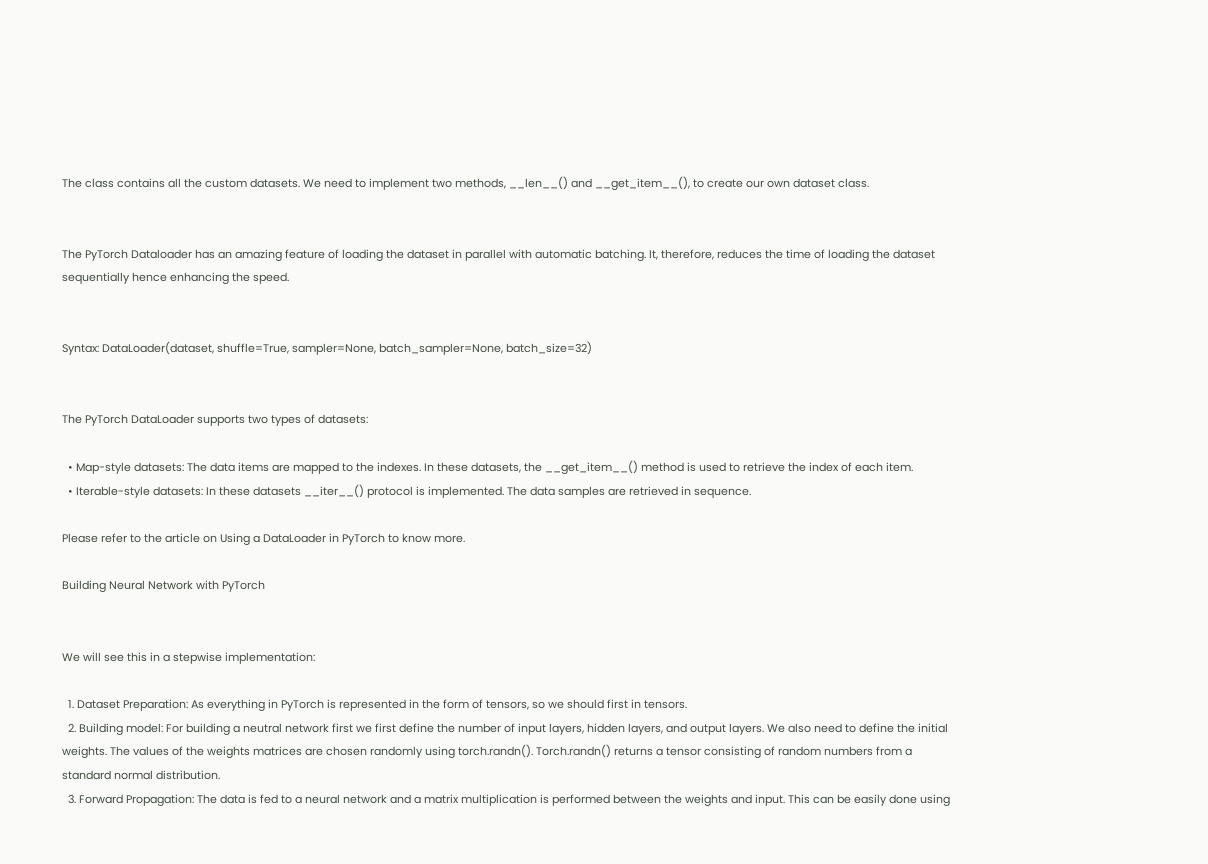The class contains all the custom datasets. We need to implement two methods, __len__() and __get_item__(), to create our own dataset class.


The PyTorch Dataloader has an amazing feature of loading the dataset in parallel with automatic batching. It, therefore, reduces the time of loading the dataset sequentially hence enhancing the speed.


Syntax: DataLoader(dataset, shuffle=True, sampler=None, batch_sampler=None, batch_size=32)


The PyTorch DataLoader supports two types of datasets:

  • Map-style datasets: The data items are mapped to the indexes. In these datasets, the __get_item__() method is used to retrieve the index of each item.
  • Iterable-style datasets: In these datasets __iter__() protocol is implemented. The data samples are retrieved in sequence.

Please refer to the article on Using a DataLoader in PyTorch to know more.

Building Neural Network with PyTorch


We will see this in a stepwise implementation:

  1. Dataset Preparation: As everything in PyTorch is represented in the form of tensors, so we should first in tensors.
  2. Building model: For building a neutral network first we first define the number of input layers, hidden layers, and output layers. We also need to define the initial weights. The values of the weights matrices are chosen randomly using torch.randn(). Torch.randn() returns a tensor consisting of random numbers from a standard normal distribution.
  3. Forward Propagation: The data is fed to a neural network and a matrix multiplication is performed between the weights and input. This can be easily done using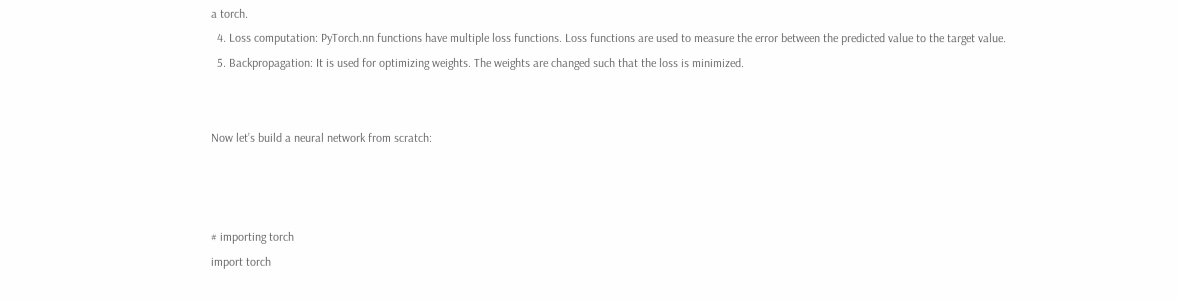a torch.
  4. Loss computation: PyTorch.nn functions have multiple loss functions. Loss functions are used to measure the error between the predicted value to the target value.
  5. Backpropagation: It is used for optimizing weights. The weights are changed such that the loss is minimized.


Now let’s build a neural network from scratch:



# importing torch
import torch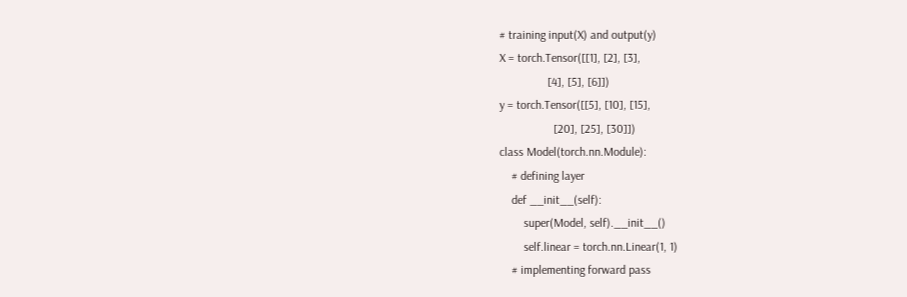# training input(X) and output(y)
X = torch.Tensor([[1], [2], [3],
                [4], [5], [6]])
y = torch.Tensor([[5], [10], [15],
                  [20], [25], [30]])
class Model(torch.nn.Module):
    # defining layer
    def __init__(self):
        super(Model, self).__init__()
        self.linear = torch.nn.Linear(1, 1)
    # implementing forward pass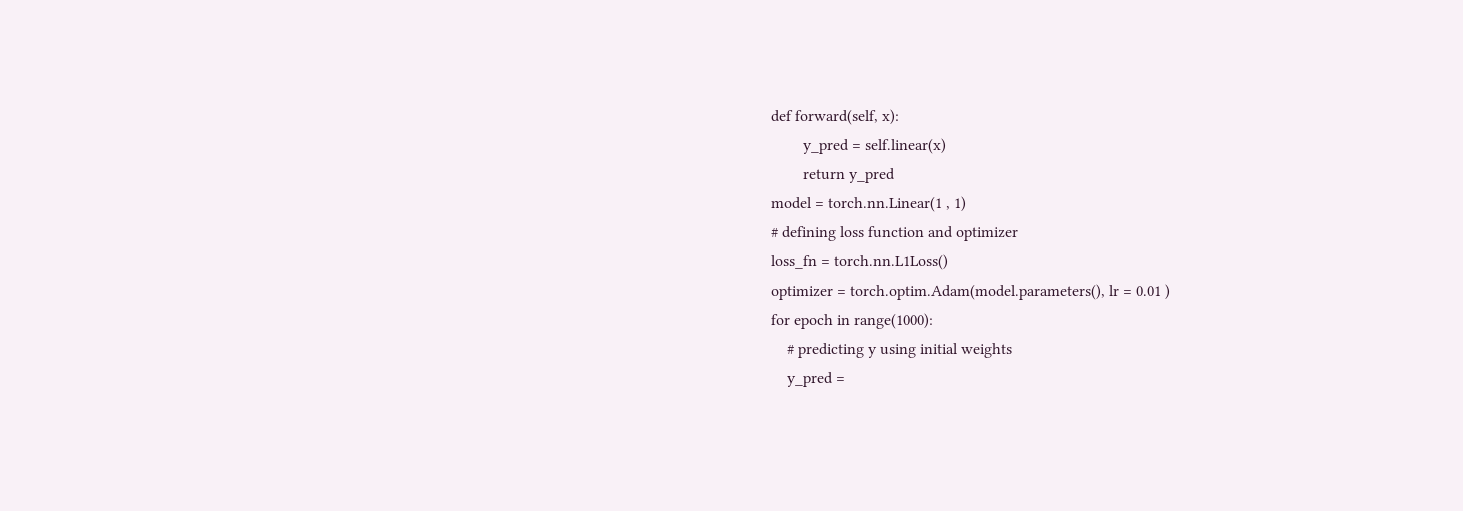def forward(self, x):
        y_pred = self.linear(x)
        return y_pred
model = torch.nn.Linear(1 , 1)
# defining loss function and optimizer
loss_fn = torch.nn.L1Loss()
optimizer = torch.optim.Adam(model.parameters(), lr = 0.01 )
for epoch in range(1000):
    # predicting y using initial weights
    y_pred =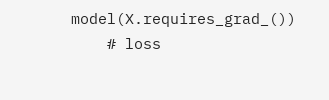model(X.requires_grad_())
    # loss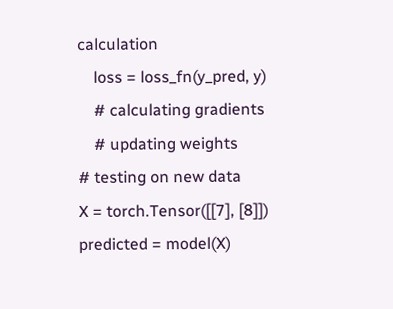calculation
    loss = loss_fn(y_pred, y)
    # calculating gradients
    # updating weights
# testing on new data
X = torch.Tensor([[7], [8]])
predicted = model(X)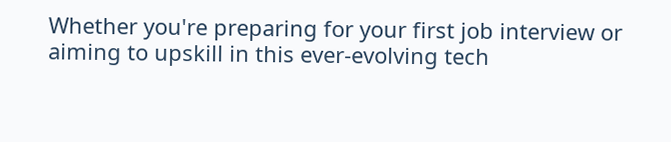Whether you're preparing for your first job interview or aiming to upskill in this ever-evolving tech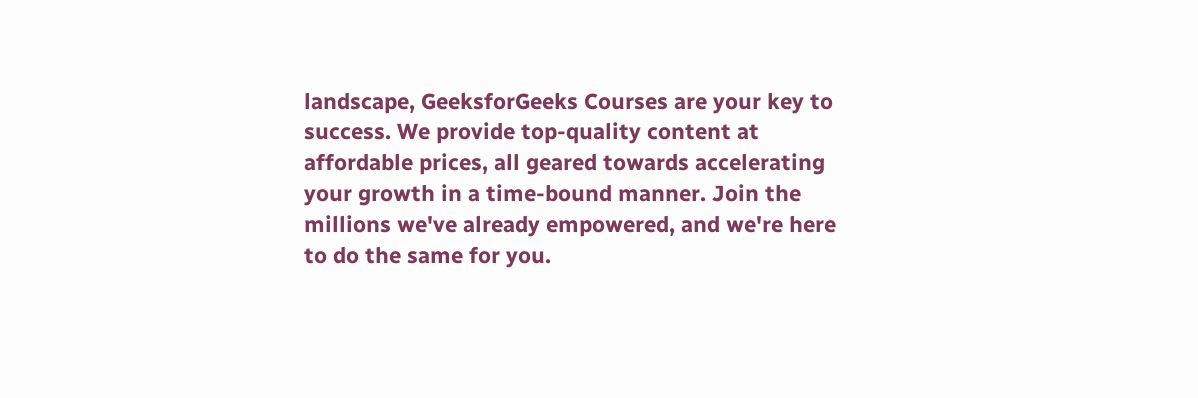landscape, GeeksforGeeks Courses are your key to success. We provide top-quality content at affordable prices, all geared towards accelerating your growth in a time-bound manner. Join the millions we've already empowered, and we're here to do the same for you.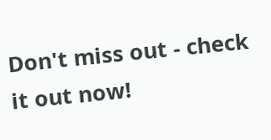Don't miss out - check it out now!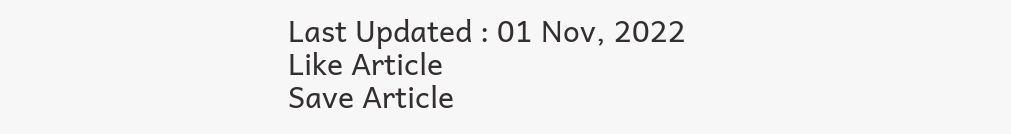Last Updated : 01 Nov, 2022
Like Article
Save Article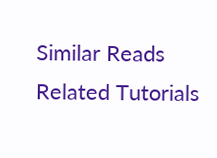Similar Reads
Related Tutorials